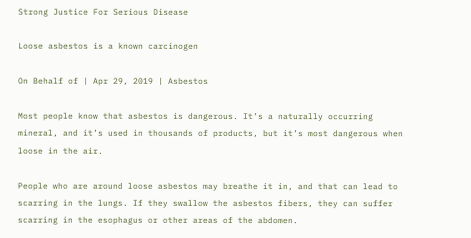Strong Justice For Serious Disease

Loose asbestos is a known carcinogen

On Behalf of | Apr 29, 2019 | Asbestos

Most people know that asbestos is dangerous. It’s a naturally occurring mineral, and it’s used in thousands of products, but it’s most dangerous when loose in the air.

People who are around loose asbestos may breathe it in, and that can lead to scarring in the lungs. If they swallow the asbestos fibers, they can suffer scarring in the esophagus or other areas of the abdomen.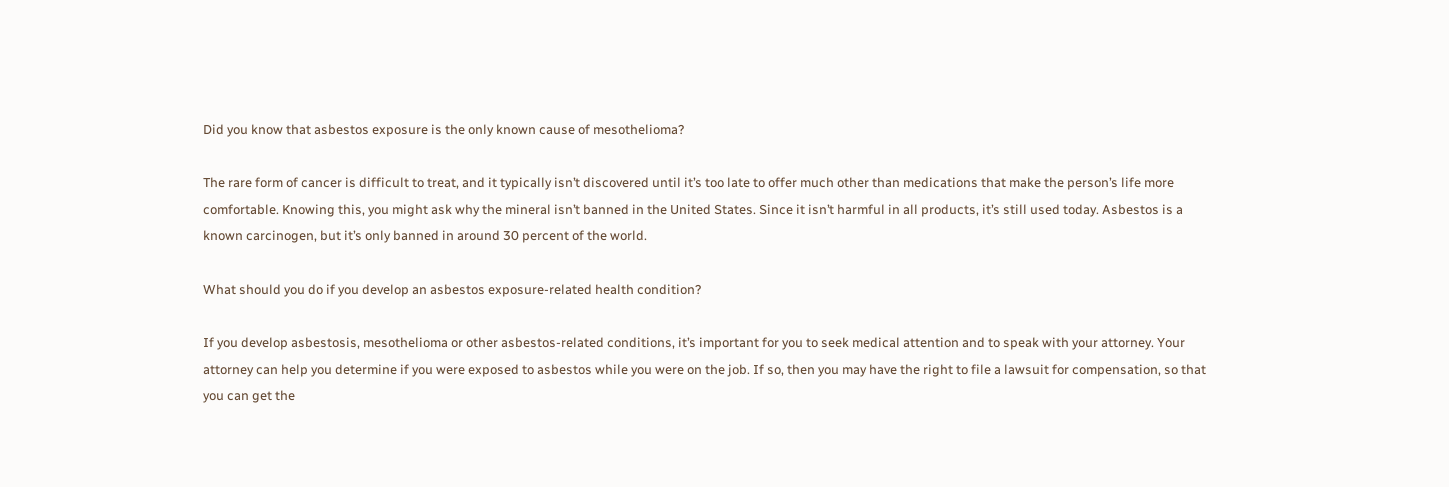Did you know that asbestos exposure is the only known cause of mesothelioma?

The rare form of cancer is difficult to treat, and it typically isn’t discovered until it’s too late to offer much other than medications that make the person’s life more comfortable. Knowing this, you might ask why the mineral isn’t banned in the United States. Since it isn’t harmful in all products, it’s still used today. Asbestos is a known carcinogen, but it’s only banned in around 30 percent of the world.

What should you do if you develop an asbestos exposure-related health condition?

If you develop asbestosis, mesothelioma or other asbestos-related conditions, it’s important for you to seek medical attention and to speak with your attorney. Your attorney can help you determine if you were exposed to asbestos while you were on the job. If so, then you may have the right to file a lawsuit for compensation, so that you can get the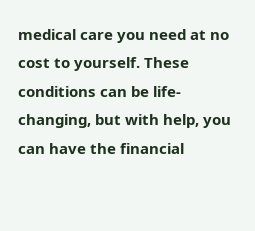medical care you need at no cost to yourself. These conditions can be life-changing, but with help, you can have the financial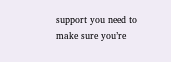support you need to make sure you’re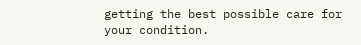getting the best possible care for your condition.